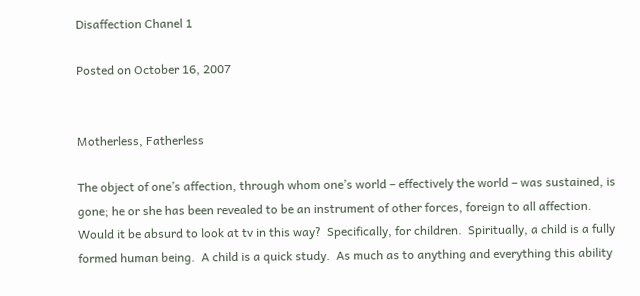Disaffection Chanel 1

Posted on October 16, 2007


Motherless, Fatherless

The object of one’s affection, through whom one’s world – effectively the world – was sustained, is gone; he or she has been revealed to be an instrument of other forces, foreign to all affection.  Would it be absurd to look at tv in this way?  Specifically, for children.  Spiritually, a child is a fully formed human being.  A child is a quick study.  As much as to anything and everything this ability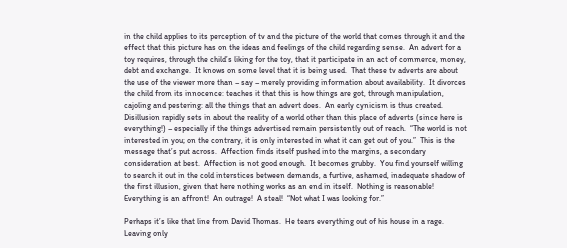in the child applies to its perception of tv and the picture of the world that comes through it and the effect that this picture has on the ideas and feelings of the child regarding sense.  An advert for a toy requires, through the child’s liking for the toy, that it participate in an act of commerce, money, debt and exchange.  It knows on some level that it is being used.  That these tv adverts are about the use of the viewer more than – say – merely providing information about availability.  It divorces the child from its innocence: teaches it that this is how things are got, through manipulation, cajoling and pestering: all the things that an advert does.  An early cynicism is thus created.  Disillusion rapidly sets in about the reality of a world other than this place of adverts (since here is everything!) – especially if the things advertised remain persistently out of reach.  “The world is not interested in you; on the contrary, it is only interested in what it can get out of you.”  This is the message that’s put across.  Affection finds itself pushed into the margins, a secondary consideration at best.  Affection is not good enough.  It becomes grubby.  You find yourself willing to search it out in the cold interstices between demands, a furtive, ashamed, inadequate shadow of the first illusion, given that here nothing works as an end in itself.  Nothing is reasonable!  Everything is an affront!  An outrage!  A steal!  “Not what I was looking for.”

Perhaps it’s like that line from David Thomas.  He tears everything out of his house in a rage.  Leaving only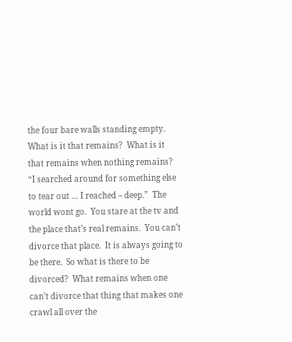the four bare walls standing empty.  What is it that remains?  What is it that remains when nothing remains?  “I searched around for something else to tear out … I reached – deep.”  The world wont go.  You stare at the tv and the place that’s real remains.  You can’t divorce that place.  It is always going to be there.  So what is there to be divorced?  What remains when one can’t divorce that thing that makes one crawl all over the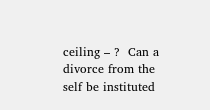ceiling – ?  Can a divorce from the self be instituted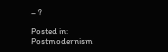– ?

Posted in: Postmodernism